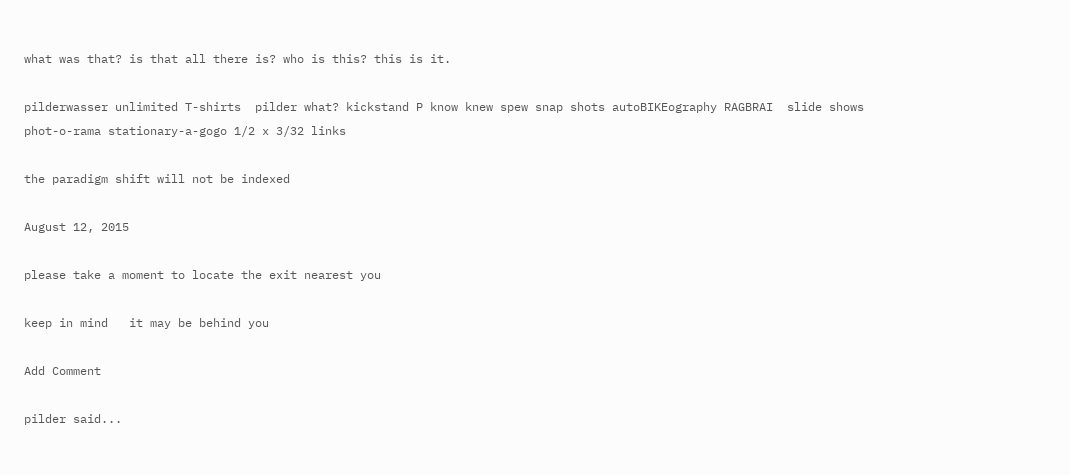what was that? is that all there is? who is this? this is it.

pilderwasser unlimited T-shirts  pilder what? kickstand P know knew spew snap shots autoBIKEography RAGBRAI  slide shows phot-o-rama stationary-a-gogo 1/2 x 3/32 links

the paradigm shift will not be indexed

August 12, 2015

please take a moment to locate the exit nearest you

keep in mind   it may be behind you

Add Comment

pilder said...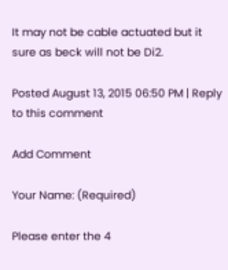It may not be cable actuated but it sure as beck will not be Di2.

Posted August 13, 2015 06:50 PM | Reply to this comment

Add Comment

Your Name: (Required)

Please enter the 4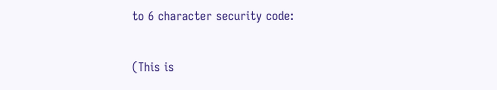to 6 character security code:

(This is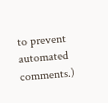to prevent automated comments.)